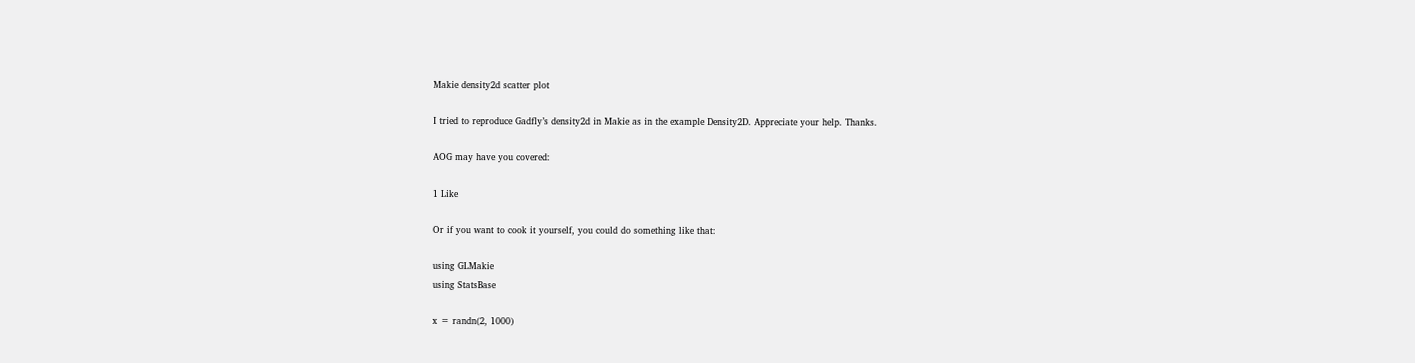Makie density2d scatter plot

I tried to reproduce Gadfly’s density2d in Makie as in the example Density2D. Appreciate your help. Thanks.

AOG may have you covered:

1 Like

Or if you want to cook it yourself, you could do something like that:

using GLMakie
using StatsBase

x = randn(2, 1000)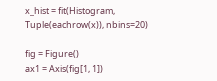x_hist = fit(Histogram, Tuple(eachrow(x)), nbins=20)

fig = Figure()
ax1 = Axis(fig[1, 1])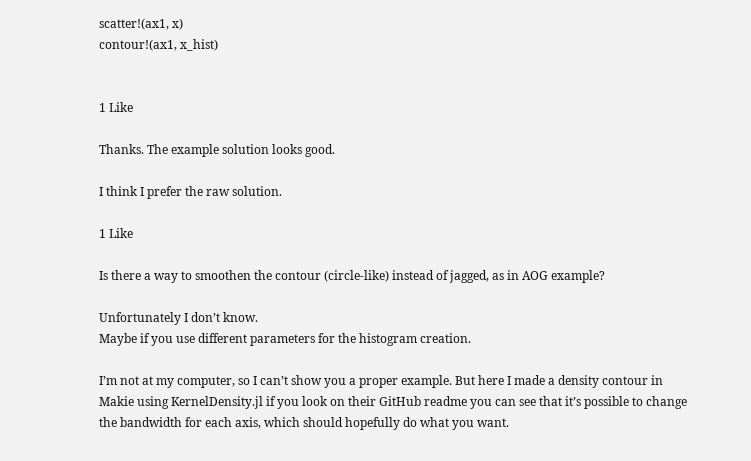scatter!(ax1, x)
contour!(ax1, x_hist)


1 Like

Thanks. The example solution looks good.

I think I prefer the raw solution.

1 Like

Is there a way to smoothen the contour (circle-like) instead of jagged, as in AOG example?

Unfortunately I don’t know.
Maybe if you use different parameters for the histogram creation.

I’m not at my computer, so I can’t show you a proper example. But here I made a density contour in Makie using KernelDensity.jl if you look on their GitHub readme you can see that it’s possible to change the bandwidth for each axis, which should hopefully do what you want.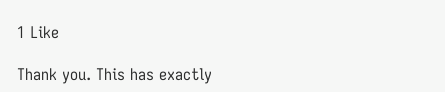1 Like

Thank you. This has exactly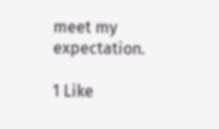meet my expectation.

1 Like